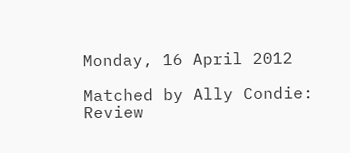Monday, 16 April 2012

Matched by Ally Condie: Review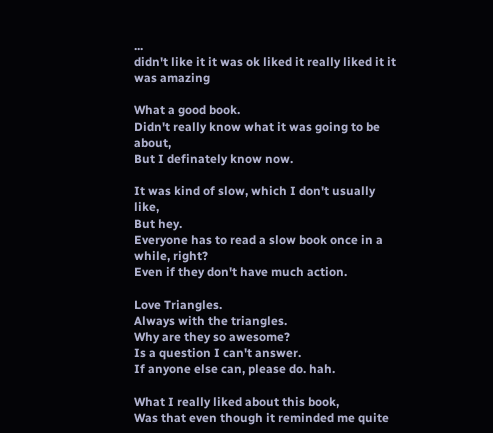...                                                                                      didn't like it it was ok liked it really liked it it was amazing

What a good book.
Didn't really know what it was going to be about,
But I definately know now.

It was kind of slow, which I don't usually like,
But hey.
Everyone has to read a slow book once in a while, right?
Even if they don't have much action.

Love Triangles.
Always with the triangles.
Why are they so awesome?
Is a question I can't answer.
If anyone else can, please do. hah.

What I really liked about this book,
Was that even though it reminded me quite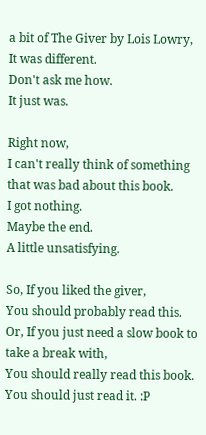a bit of The Giver by Lois Lowry,
It was different.
Don't ask me how.
It just was.

Right now,
I can't really think of something that was bad about this book.
I got nothing.
Maybe the end.
A little unsatisfying.

So, If you liked the giver,
You should probably read this.
Or, If you just need a slow book to take a break with,
You should really read this book.
You should just read it. :P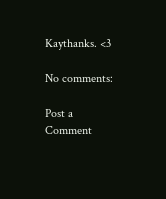Kaythanks. <3

No comments:

Post a Comment